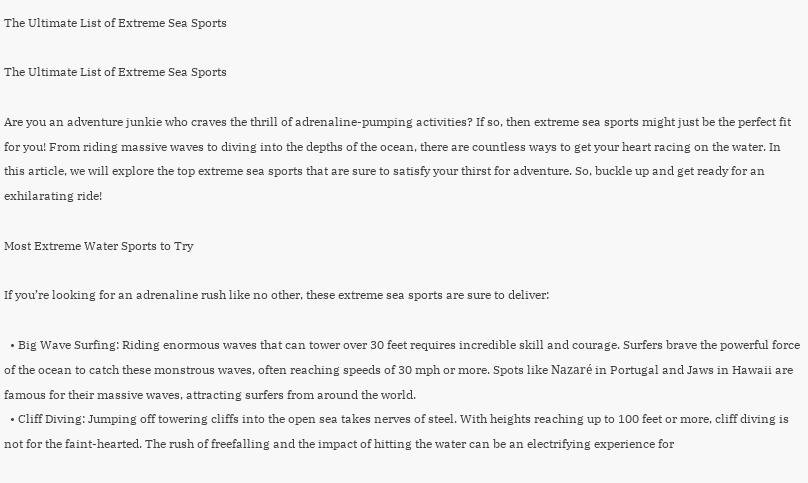The Ultimate List of Extreme Sea Sports

The Ultimate List of Extreme Sea Sports

Are you an adventure junkie who craves the thrill of adrenaline-pumping activities? If so, then extreme sea sports might just be the perfect fit for you! From riding massive waves to diving into the depths of the ocean, there are countless ways to get your heart racing on the water. In this article, we will explore the top extreme sea sports that are sure to satisfy your thirst for adventure. So, buckle up and get ready for an exhilarating ride!

Most Extreme Water Sports to Try

If you’re looking for an adrenaline rush like no other, these extreme sea sports are sure to deliver:

  • Big Wave Surfing: Riding enormous waves that can tower over 30 feet requires incredible skill and courage. Surfers brave the powerful force of the ocean to catch these monstrous waves, often reaching speeds of 30 mph or more. Spots like Nazaré in Portugal and Jaws in Hawaii are famous for their massive waves, attracting surfers from around the world.
  • Cliff Diving: Jumping off towering cliffs into the open sea takes nerves of steel. With heights reaching up to 100 feet or more, cliff diving is not for the faint-hearted. The rush of freefalling and the impact of hitting the water can be an electrifying experience for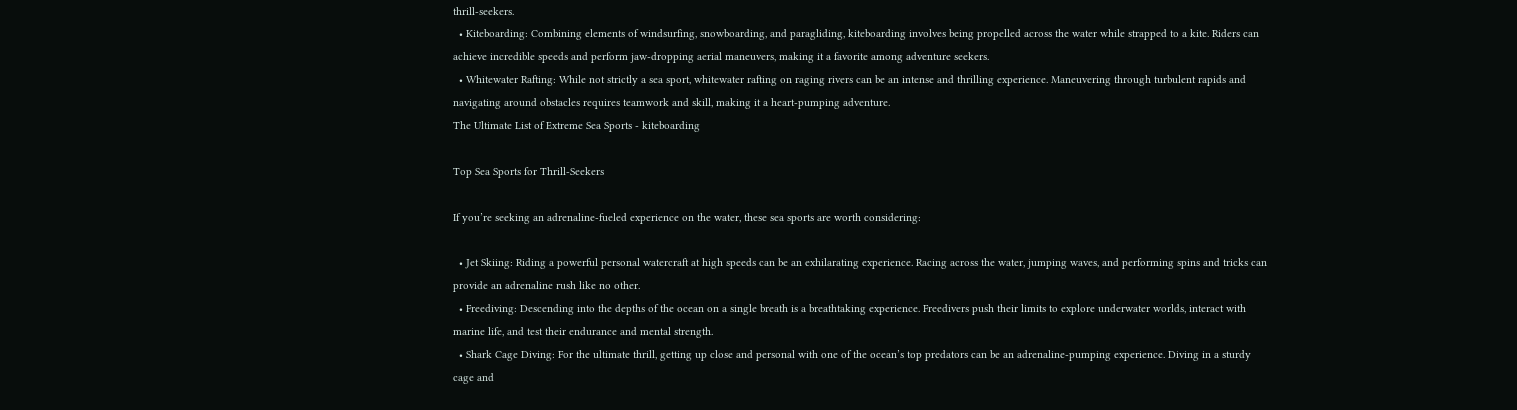thrill-seekers.
  • Kiteboarding: Combining elements of windsurfing, snowboarding, and paragliding, kiteboarding involves being propelled across the water while strapped to a kite. Riders can achieve incredible speeds and perform jaw-dropping aerial maneuvers, making it a favorite among adventure seekers.
  • Whitewater Rafting: While not strictly a sea sport, whitewater rafting on raging rivers can be an intense and thrilling experience. Maneuvering through turbulent rapids and navigating around obstacles requires teamwork and skill, making it a heart-pumping adventure.
The Ultimate List of Extreme Sea Sports - kiteboarding

Top Sea Sports for Thrill-Seekers

If you’re seeking an adrenaline-fueled experience on the water, these sea sports are worth considering:

  • Jet Skiing: Riding a powerful personal watercraft at high speeds can be an exhilarating experience. Racing across the water, jumping waves, and performing spins and tricks can provide an adrenaline rush like no other.
  • Freediving: Descending into the depths of the ocean on a single breath is a breathtaking experience. Freedivers push their limits to explore underwater worlds, interact with marine life, and test their endurance and mental strength.
  • Shark Cage Diving: For the ultimate thrill, getting up close and personal with one of the ocean’s top predators can be an adrenaline-pumping experience. Diving in a sturdy cage and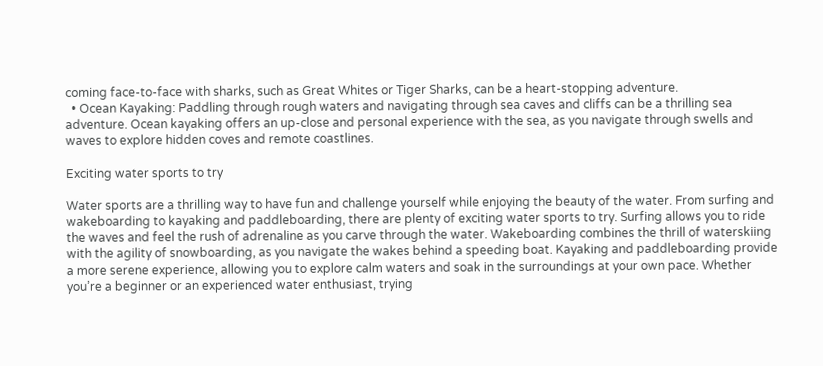coming face-to-face with sharks, such as Great Whites or Tiger Sharks, can be a heart-stopping adventure.
  • Ocean Kayaking: Paddling through rough waters and navigating through sea caves and cliffs can be a thrilling sea adventure. Ocean kayaking offers an up-close and personal experience with the sea, as you navigate through swells and waves to explore hidden coves and remote coastlines.

Exciting water sports to try

Water sports are a thrilling way to have fun and challenge yourself while enjoying the beauty of the water. From surfing and wakeboarding to kayaking and paddleboarding, there are plenty of exciting water sports to try. Surfing allows you to ride the waves and feel the rush of adrenaline as you carve through the water. Wakeboarding combines the thrill of waterskiing with the agility of snowboarding, as you navigate the wakes behind a speeding boat. Kayaking and paddleboarding provide a more serene experience, allowing you to explore calm waters and soak in the surroundings at your own pace. Whether you’re a beginner or an experienced water enthusiast, trying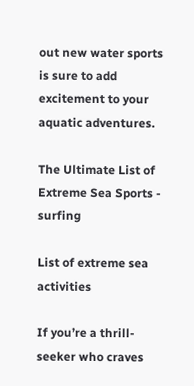out new water sports is sure to add excitement to your aquatic adventures.

The Ultimate List of Extreme Sea Sports - surfing

List of extreme sea activities

If you’re a thrill-seeker who craves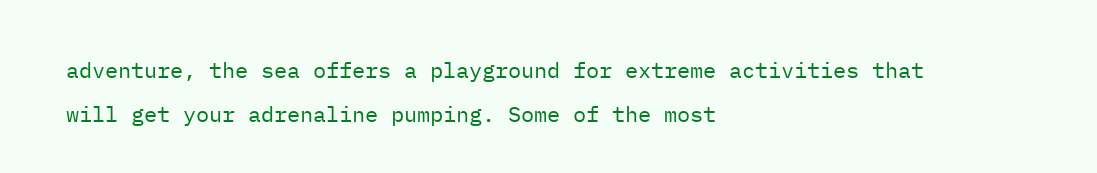adventure, the sea offers a playground for extreme activities that will get your adrenaline pumping. Some of the most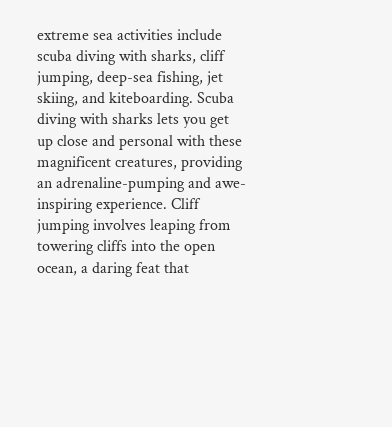extreme sea activities include scuba diving with sharks, cliff jumping, deep-sea fishing, jet skiing, and kiteboarding. Scuba diving with sharks lets you get up close and personal with these magnificent creatures, providing an adrenaline-pumping and awe-inspiring experience. Cliff jumping involves leaping from towering cliffs into the open ocean, a daring feat that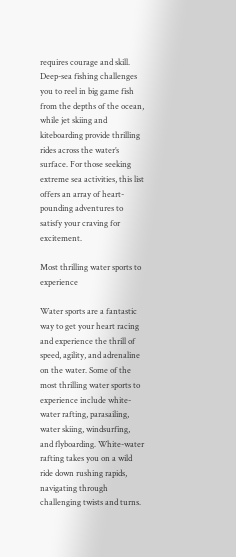requires courage and skill. Deep-sea fishing challenges you to reel in big game fish from the depths of the ocean, while jet skiing and kiteboarding provide thrilling rides across the water’s surface. For those seeking extreme sea activities, this list offers an array of heart-pounding adventures to satisfy your craving for excitement.

Most thrilling water sports to experience

Water sports are a fantastic way to get your heart racing and experience the thrill of speed, agility, and adrenaline on the water. Some of the most thrilling water sports to experience include white-water rafting, parasailing, water skiing, windsurfing, and flyboarding. White-water rafting takes you on a wild ride down rushing rapids, navigating through challenging twists and turns.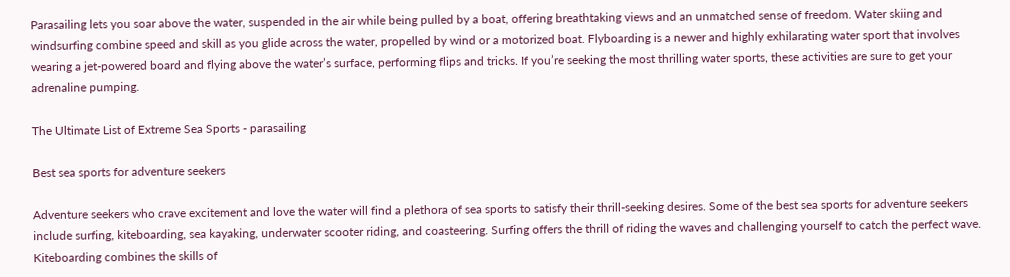Parasailing lets you soar above the water, suspended in the air while being pulled by a boat, offering breathtaking views and an unmatched sense of freedom. Water skiing and windsurfing combine speed and skill as you glide across the water, propelled by wind or a motorized boat. Flyboarding is a newer and highly exhilarating water sport that involves wearing a jet-powered board and flying above the water’s surface, performing flips and tricks. If you’re seeking the most thrilling water sports, these activities are sure to get your adrenaline pumping.

The Ultimate List of Extreme Sea Sports - parasailing

Best sea sports for adventure seekers

Adventure seekers who crave excitement and love the water will find a plethora of sea sports to satisfy their thrill-seeking desires. Some of the best sea sports for adventure seekers include surfing, kiteboarding, sea kayaking, underwater scooter riding, and coasteering. Surfing offers the thrill of riding the waves and challenging yourself to catch the perfect wave. Kiteboarding combines the skills of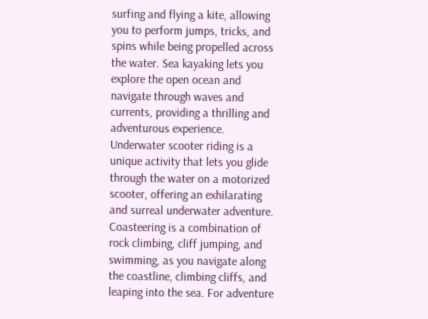surfing and flying a kite, allowing you to perform jumps, tricks, and spins while being propelled across the water. Sea kayaking lets you explore the open ocean and navigate through waves and currents, providing a thrilling and adventurous experience. Underwater scooter riding is a unique activity that lets you glide through the water on a motorized scooter, offering an exhilarating and surreal underwater adventure. Coasteering is a combination of rock climbing, cliff jumping, and swimming, as you navigate along the coastline, climbing cliffs, and leaping into the sea. For adventure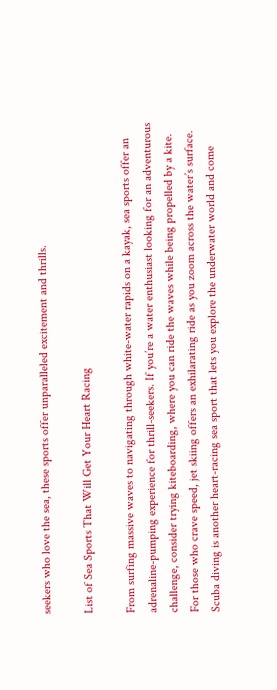seekers who love the sea, these sports offer unparalleled excitement and thrills.

List of Sea Sports That Will Get Your Heart Racing

From surfing massive waves to navigating through white-water rapids on a kayak, sea sports offer an adrenaline-pumping experience for thrill-seekers. If you’re a water enthusiast looking for an adventurous challenge, consider trying kiteboarding, where you can ride the waves while being propelled by a kite. For those who crave speed, jet skiing offers an exhilarating ride as you zoom across the water’s surface. Scuba diving is another heart-racing sea sport that lets you explore the underwater world and come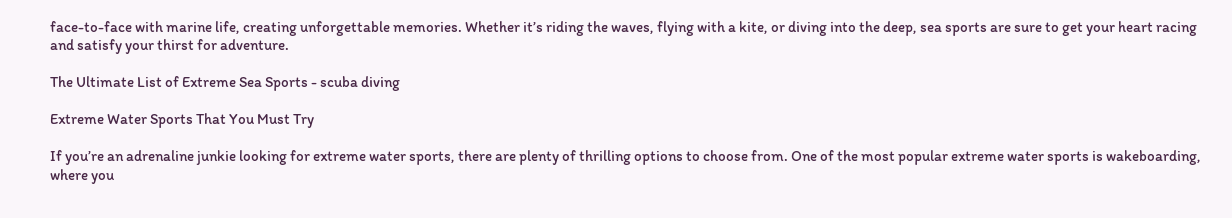face-to-face with marine life, creating unforgettable memories. Whether it’s riding the waves, flying with a kite, or diving into the deep, sea sports are sure to get your heart racing and satisfy your thirst for adventure.

The Ultimate List of Extreme Sea Sports - scuba diving

Extreme Water Sports That You Must Try

If you’re an adrenaline junkie looking for extreme water sports, there are plenty of thrilling options to choose from. One of the most popular extreme water sports is wakeboarding, where you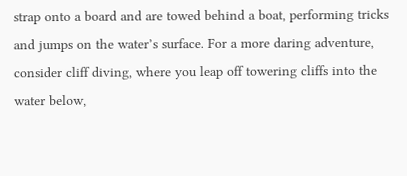strap onto a board and are towed behind a boat, performing tricks and jumps on the water’s surface. For a more daring adventure, consider cliff diving, where you leap off towering cliffs into the water below,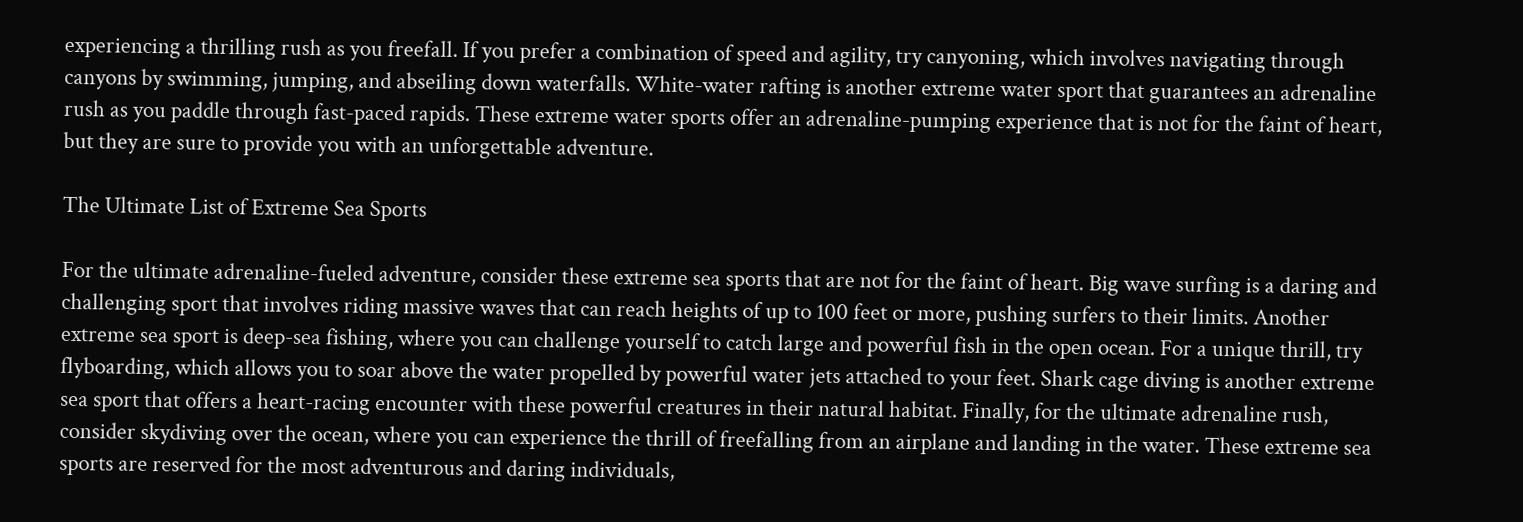experiencing a thrilling rush as you freefall. If you prefer a combination of speed and agility, try canyoning, which involves navigating through canyons by swimming, jumping, and abseiling down waterfalls. White-water rafting is another extreme water sport that guarantees an adrenaline rush as you paddle through fast-paced rapids. These extreme water sports offer an adrenaline-pumping experience that is not for the faint of heart, but they are sure to provide you with an unforgettable adventure.

The Ultimate List of Extreme Sea Sports

For the ultimate adrenaline-fueled adventure, consider these extreme sea sports that are not for the faint of heart. Big wave surfing is a daring and challenging sport that involves riding massive waves that can reach heights of up to 100 feet or more, pushing surfers to their limits. Another extreme sea sport is deep-sea fishing, where you can challenge yourself to catch large and powerful fish in the open ocean. For a unique thrill, try flyboarding, which allows you to soar above the water propelled by powerful water jets attached to your feet. Shark cage diving is another extreme sea sport that offers a heart-racing encounter with these powerful creatures in their natural habitat. Finally, for the ultimate adrenaline rush, consider skydiving over the ocean, where you can experience the thrill of freefalling from an airplane and landing in the water. These extreme sea sports are reserved for the most adventurous and daring individuals,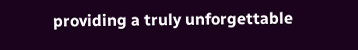providing a truly unforgettable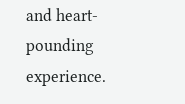and heart-pounding experience.